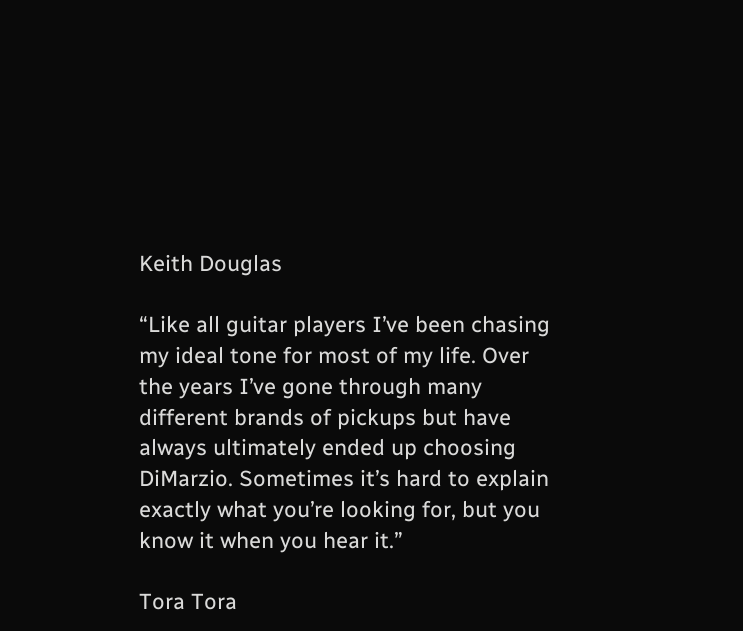Keith Douglas

“Like all guitar players I’ve been chasing my ideal tone for most of my life. Over the years I’ve gone through many different brands of pickups but have always ultimately ended up choosing DiMarzio. Sometimes it’s hard to explain exactly what you’re looking for, but you know it when you hear it.”

Tora Tora